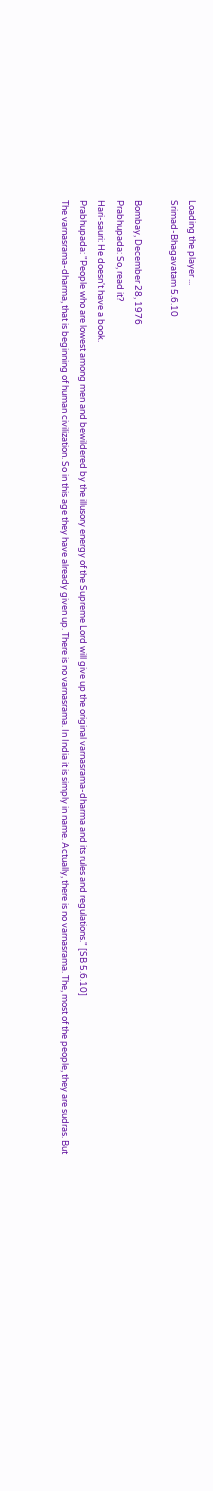Loading the player ...
Srimad-Bhagavatam 5.6.10

Bombay, December 28, 1976
Prabhupada: So, read it?
Hari-sauri: He doesn't have a book.
Prabhupada: "People who are lowest among men and bewildered by the illusory energy of the Supreme Lord will give up the original varnasrama-dharma and its rules and regulations." [SB 5.6.10]
The varnasrama-dharma, that is beginning of human civilization. So in this age they have already given up. There is no varnasrama. In India it is simply in name. Actually, there is no varnasrama. The, most of the people, they are sudras. But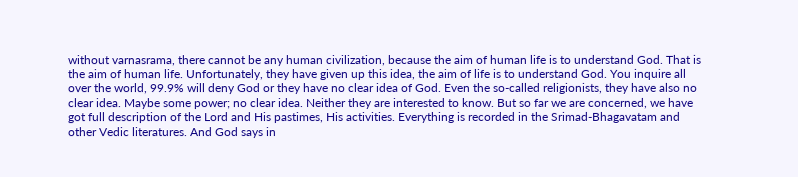without varnasrama, there cannot be any human civilization, because the aim of human life is to understand God. That is the aim of human life. Unfortunately, they have given up this idea, the aim of life is to understand God. You inquire all over the world, 99.9% will deny God or they have no clear idea of God. Even the so-called religionists, they have also no clear idea. Maybe some power; no clear idea. Neither they are interested to know. But so far we are concerned, we have got full description of the Lord and His pastimes, His activities. Everything is recorded in the Srimad-Bhagavatam and other Vedic literatures. And God says in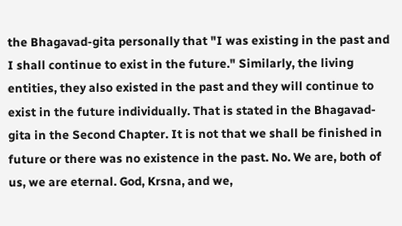the Bhagavad-gita personally that "I was existing in the past and I shall continue to exist in the future." Similarly, the living entities, they also existed in the past and they will continue to exist in the future individually. That is stated in the Bhagavad-gita in the Second Chapter. It is not that we shall be finished in future or there was no existence in the past. No. We are, both of us, we are eternal. God, Krsna, and we,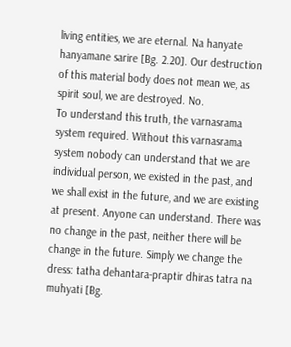living entities, we are eternal. Na hanyate hanyamane sarire [Bg. 2.20]. Our destruction of this material body does not mean we, as spirit soul, we are destroyed. No.
To understand this truth, the varnasrama system required. Without this varnasrama system nobody can understand that we are individual person, we existed in the past, and we shall exist in the future, and we are existing at present. Anyone can understand. There was no change in the past, neither there will be change in the future. Simply we change the dress: tatha dehantara-praptir dhiras tatra na muhyati [Bg.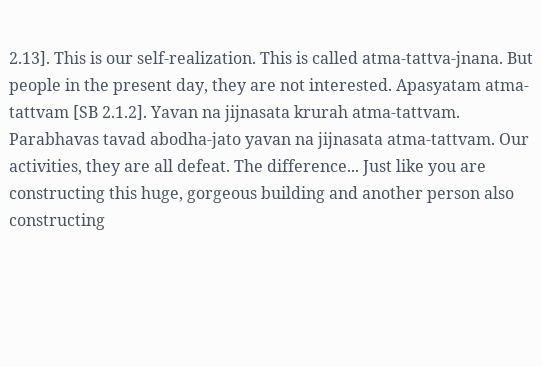2.13]. This is our self-realization. This is called atma-tattva-jnana. But people in the present day, they are not interested. Apasyatam atma-tattvam [SB 2.1.2]. Yavan na jijnasata krurah atma-tattvam. Parabhavas tavad abodha-jato yavan na jijnasata atma-tattvam. Our activities, they are all defeat. The difference... Just like you are constructing this huge, gorgeous building and another person also constructing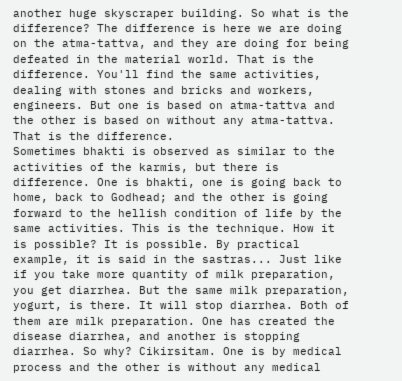another huge skyscraper building. So what is the difference? The difference is here we are doing on the atma-tattva, and they are doing for being defeated in the material world. That is the difference. You'll find the same activities, dealing with stones and bricks and workers, engineers. But one is based on atma-tattva and the other is based on without any atma-tattva. That is the difference.
Sometimes bhakti is observed as similar to the activities of the karmis, but there is difference. One is bhakti, one is going back to home, back to Godhead; and the other is going forward to the hellish condition of life by the same activities. This is the technique. How it is possible? It is possible. By practical example, it is said in the sastras... Just like if you take more quantity of milk preparation, you get diarrhea. But the same milk preparation, yogurt, is there. It will stop diarrhea. Both of them are milk preparation. One has created the disease diarrhea, and another is stopping diarrhea. So why? Cikirsitam. One is by medical process and the other is without any medical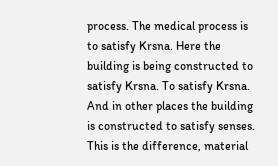process. The medical process is to satisfy Krsna. Here the building is being constructed to satisfy Krsna. To satisfy Krsna. And in other places the building is constructed to satisfy senses. This is the difference, material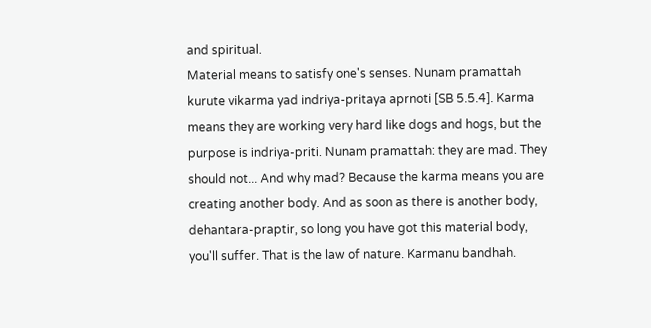and spiritual.
Material means to satisfy one's senses. Nunam pramattah kurute vikarma yad indriya-pritaya aprnoti [SB 5.5.4]. Karma means they are working very hard like dogs and hogs, but the purpose is indriya-priti. Nunam pramattah: they are mad. They should not... And why mad? Because the karma means you are creating another body. And as soon as there is another body, dehantara-praptir, so long you have got this material body, you'll suffer. That is the law of nature. Karmanu bandhah.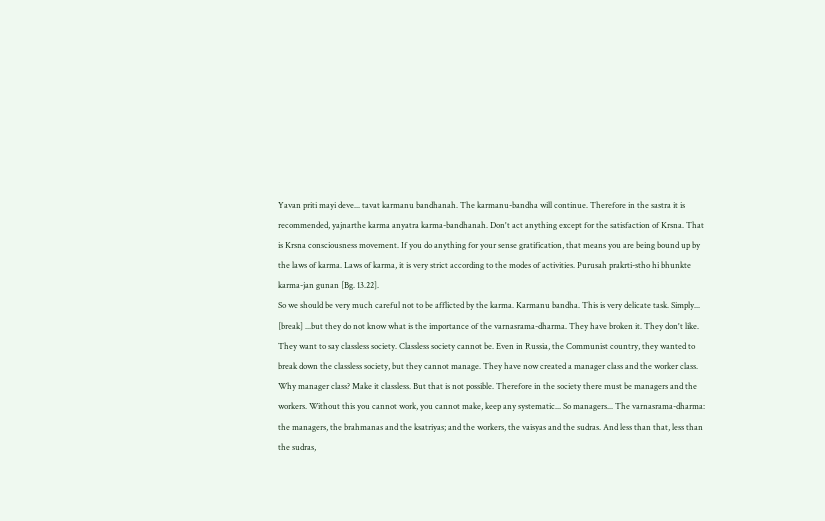Yavan priti mayi deve... tavat karmanu bandhanah. The karmanu-bandha will continue. Therefore in the sastra it is recommended, yajnarthe karma anyatra karma-bandhanah. Don't act anything except for the satisfaction of Krsna. That is Krsna consciousness movement. If you do anything for your sense gratification, that means you are being bound up by the laws of karma. Laws of karma, it is very strict according to the modes of activities. Purusah prakrti-stho hi bhunkte karma-jan gunan [Bg. 13.22].
So we should be very much careful not to be afflicted by the karma. Karmanu bandha. This is very delicate task. Simply... [break] ...but they do not know what is the importance of the varnasrama-dharma. They have broken it. They don't like. They want to say classless society. Classless society cannot be. Even in Russia, the Communist country, they wanted to break down the classless society, but they cannot manage. They have now created a manager class and the worker class. Why manager class? Make it classless. But that is not possible. Therefore in the society there must be managers and the workers. Without this you cannot work, you cannot make, keep any systematic... So managers... The varnasrama-dharma: the managers, the brahmanas and the ksatriyas; and the workers, the vaisyas and the sudras. And less than that, less than the sudras,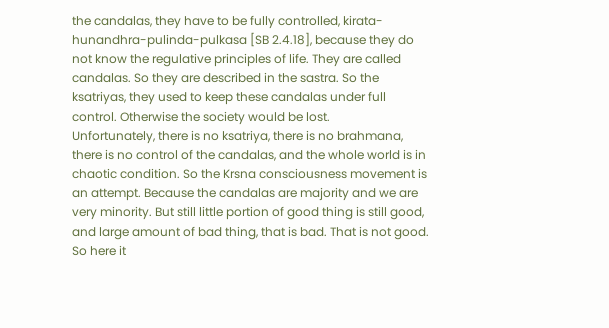the candalas, they have to be fully controlled, kirata-hunandhra-pulinda-pulkasa [SB 2.4.18], because they do not know the regulative principles of life. They are called candalas. So they are described in the sastra. So the ksatriyas, they used to keep these candalas under full control. Otherwise the society would be lost.
Unfortunately, there is no ksatriya, there is no brahmana, there is no control of the candalas, and the whole world is in chaotic condition. So the Krsna consciousness movement is an attempt. Because the candalas are majority and we are very minority. But still little portion of good thing is still good, and large amount of bad thing, that is bad. That is not good.
So here it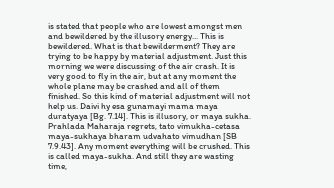is stated that people who are lowest amongst men and bewildered by the illusory energy... This is bewildered. What is that bewilderment? They are trying to be happy by material adjustment. Just this morning we were discussing of the air crash. It is very good to fly in the air, but at any moment the whole plane may be crashed and all of them finished. So this kind of material adjustment will not help us. Daivi hy esa gunamayi mama maya duratyaya [Bg. 7.14]. This is illusory, or maya sukha. Prahlada Maharaja regrets, tato vimukha-cetasa maya-sukhaya bharam udvahato vimudhan [SB 7.9.43]. Any moment everything will be crushed. This is called maya-sukha. And still they are wasting time,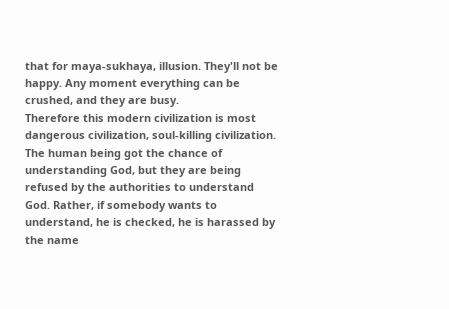that for maya-sukhaya, illusion. They'll not be happy. Any moment everything can be crushed, and they are busy.
Therefore this modern civilization is most dangerous civilization, soul-killing civilization. The human being got the chance of understanding God, but they are being refused by the authorities to understand God. Rather, if somebody wants to understand, he is checked, he is harassed by the name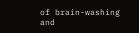of brain-washing and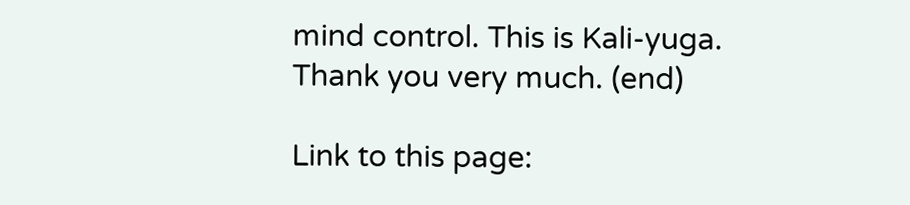mind control. This is Kali-yuga.
Thank you very much. (end)

Link to this page: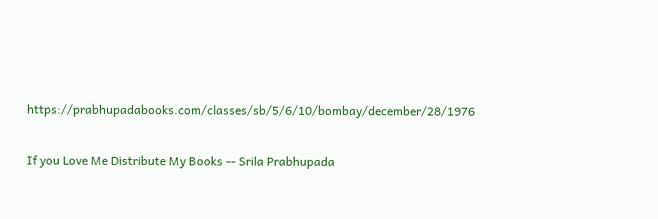https://prabhupadabooks.com/classes/sb/5/6/10/bombay/december/28/1976

If you Love Me Distribute My Books -- Srila Prabhupada